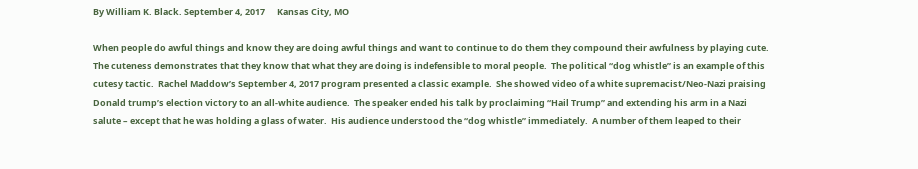By William K. Black. September 4, 2017      Kansas City, MO

When people do awful things and know they are doing awful things and want to continue to do them they compound their awfulness by playing cute.  The cuteness demonstrates that they know that what they are doing is indefensible to moral people.  The political “dog whistle” is an example of this cutesy tactic.  Rachel Maddow’s September 4, 2017 program presented a classic example.  She showed video of a white supremacist/Neo-Nazi praising Donald trump’s election victory to an all-white audience.  The speaker ended his talk by proclaiming “Hail Trump” and extending his arm in a Nazi salute – except that he was holding a glass of water.  His audience understood the “dog whistle” immediately.  A number of them leaped to their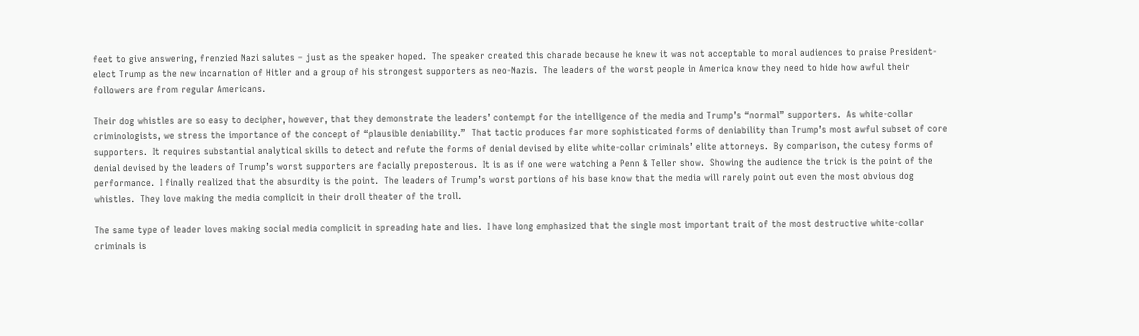feet to give answering, frenzied Nazi salutes – just as the speaker hoped.  The speaker created this charade because he knew it was not acceptable to moral audiences to praise President-elect Trump as the new incarnation of Hitler and a group of his strongest supporters as neo-Nazis.  The leaders of the worst people in America know they need to hide how awful their followers are from regular Americans.

Their dog whistles are so easy to decipher, however, that they demonstrate the leaders’ contempt for the intelligence of the media and Trump’s “normal” supporters.  As white-collar criminologists, we stress the importance of the concept of “plausible deniability.”  That tactic produces far more sophisticated forms of deniability than Trump’s most awful subset of core supporters.  It requires substantial analytical skills to detect and refute the forms of denial devised by elite white-collar criminals’ elite attorneys.  By comparison, the cutesy forms of denial devised by the leaders of Trump’s worst supporters are facially preposterous.  It is as if one were watching a Penn & Teller show.  Showing the audience the trick is the point of the performance.  I finally realized that the absurdity is the point.  The leaders of Trump’s worst portions of his base know that the media will rarely point out even the most obvious dog whistles.  They love making the media complicit in their droll theater of the troll.

The same type of leader loves making social media complicit in spreading hate and lies.  I have long emphasized that the single most important trait of the most destructive white-collar criminals is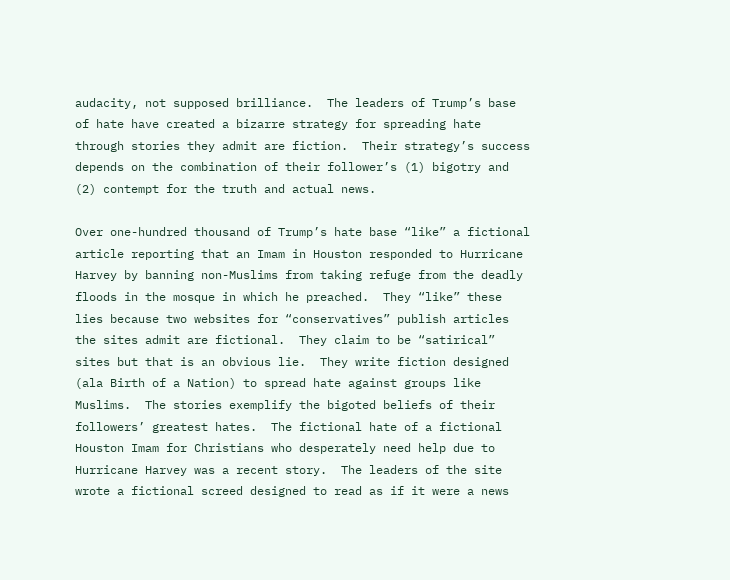audacity, not supposed brilliance.  The leaders of Trump’s base of hate have created a bizarre strategy for spreading hate through stories they admit are fiction.  Their strategy’s success depends on the combination of their follower’s (1) bigotry and (2) contempt for the truth and actual news.

Over one-hundred thousand of Trump’s hate base “like” a fictional article reporting that an Imam in Houston responded to Hurricane Harvey by banning non-Muslims from taking refuge from the deadly floods in the mosque in which he preached.  They “like” these lies because two websites for “conservatives” publish articles the sites admit are fictional.  They claim to be “satirical” sites but that is an obvious lie.  They write fiction designed (ala Birth of a Nation) to spread hate against groups like Muslims.  The stories exemplify the bigoted beliefs of their followers’ greatest hates.  The fictional hate of a fictional Houston Imam for Christians who desperately need help due to Hurricane Harvey was a recent story.  The leaders of the site wrote a fictional screed designed to read as if it were a news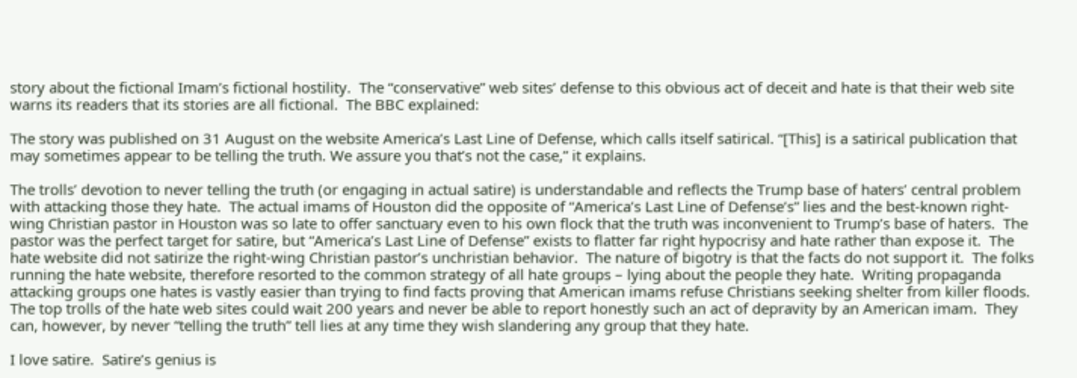story about the fictional Imam’s fictional hostility.  The “conservative” web sites’ defense to this obvious act of deceit and hate is that their web site warns its readers that its stories are all fictional.  The BBC explained:

The story was published on 31 August on the website America’s Last Line of Defense, which calls itself satirical. “[This] is a satirical publication that may sometimes appear to be telling the truth. We assure you that’s not the case,” it explains.

The trolls’ devotion to never telling the truth (or engaging in actual satire) is understandable and reflects the Trump base of haters’ central problem with attacking those they hate.  The actual imams of Houston did the opposite of “America’s Last Line of Defense’s” lies and the best-known right-wing Christian pastor in Houston was so late to offer sanctuary even to his own flock that the truth was inconvenient to Trump’s base of haters.  The pastor was the perfect target for satire, but “America’s Last Line of Defense” exists to flatter far right hypocrisy and hate rather than expose it.  The hate website did not satirize the right-wing Christian pastor’s unchristian behavior.  The nature of bigotry is that the facts do not support it.  The folks running the hate website, therefore resorted to the common strategy of all hate groups – lying about the people they hate.  Writing propaganda attacking groups one hates is vastly easier than trying to find facts proving that American imams refuse Christians seeking shelter from killer floods.  The top trolls of the hate web sites could wait 200 years and never be able to report honestly such an act of depravity by an American imam.  They can, however, by never “telling the truth” tell lies at any time they wish slandering any group that they hate.

I love satire.  Satire’s genius is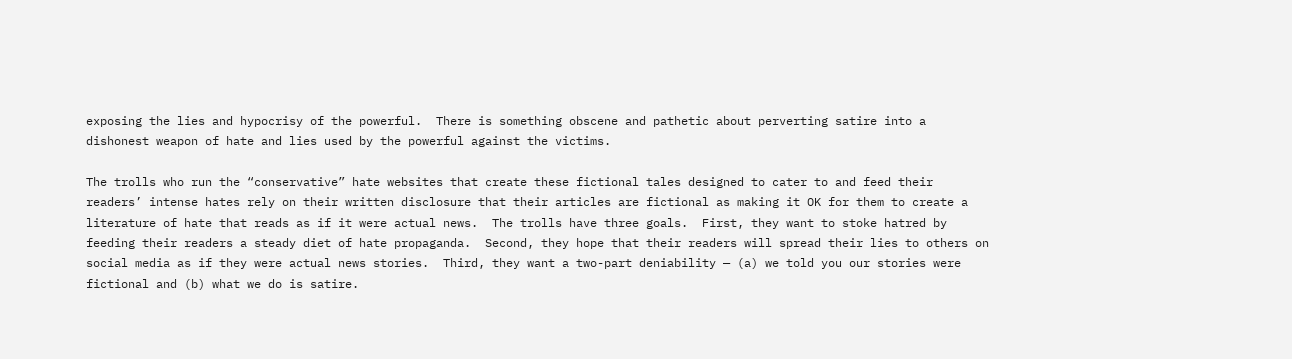exposing the lies and hypocrisy of the powerful.  There is something obscene and pathetic about perverting satire into a dishonest weapon of hate and lies used by the powerful against the victims.

The trolls who run the “conservative” hate websites that create these fictional tales designed to cater to and feed their readers’ intense hates rely on their written disclosure that their articles are fictional as making it OK for them to create a literature of hate that reads as if it were actual news.  The trolls have three goals.  First, they want to stoke hatred by feeding their readers a steady diet of hate propaganda.  Second, they hope that their readers will spread their lies to others on social media as if they were actual news stories.  Third, they want a two-part deniability — (a) we told you our stories were fictional and (b) what we do is satire.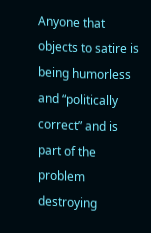Anyone that objects to satire is being humorless and “politically correct” and is part of the problem destroying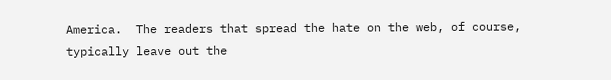America.  The readers that spread the hate on the web, of course, typically leave out the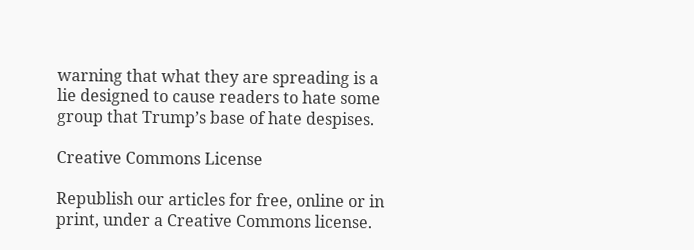warning that what they are spreading is a lie designed to cause readers to hate some group that Trump’s base of hate despises.

Creative Commons License

Republish our articles for free, online or in print, under a Creative Commons license.